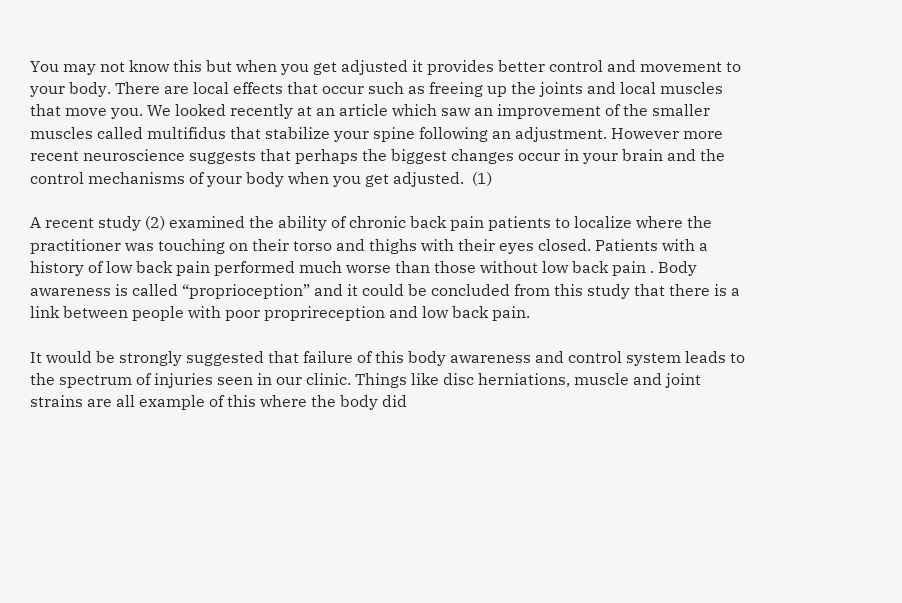You may not know this but when you get adjusted it provides better control and movement to your body. There are local effects that occur such as freeing up the joints and local muscles that move you. We looked recently at an article which saw an improvement of the smaller muscles called multifidus that stabilize your spine following an adjustment. However more recent neuroscience suggests that perhaps the biggest changes occur in your brain and the control mechanisms of your body when you get adjusted.  (1)

A recent study (2) examined the ability of chronic back pain patients to localize where the practitioner was touching on their torso and thighs with their eyes closed. Patients with a history of low back pain performed much worse than those without low back pain . Body awareness is called “proprioception” and it could be concluded from this study that there is a link between people with poor proprireception and low back pain.

It would be strongly suggested that failure of this body awareness and control system leads to the spectrum of injuries seen in our clinic. Things like disc herniations, muscle and joint strains are all example of this where the body did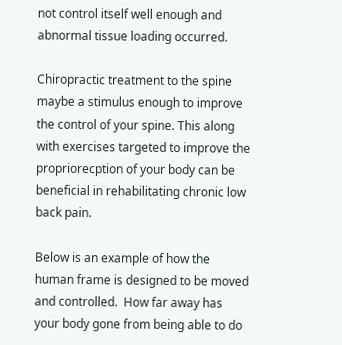not control itself well enough and abnormal tissue loading occurred.

Chiropractic treatment to the spine maybe a stimulus enough to improve the control of your spine. This along with exercises targeted to improve the propriorecption of your body can be beneficial in rehabilitating chronic low back pain.

Below is an example of how the human frame is designed to be moved and controlled.  How far away has your body gone from being able to do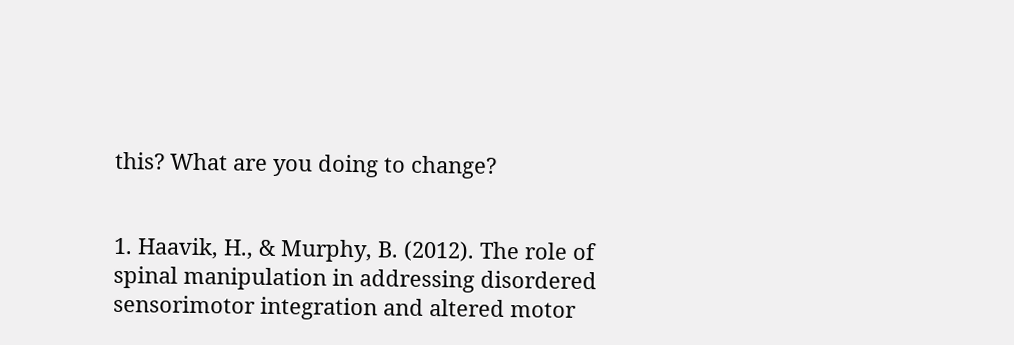this? What are you doing to change?


1. Haavik, H., & Murphy, B. (2012). The role of spinal manipulation in addressing disordered sensorimotor integration and altered motor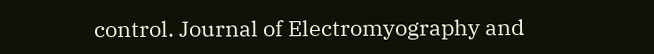control. Journal of Electromyography and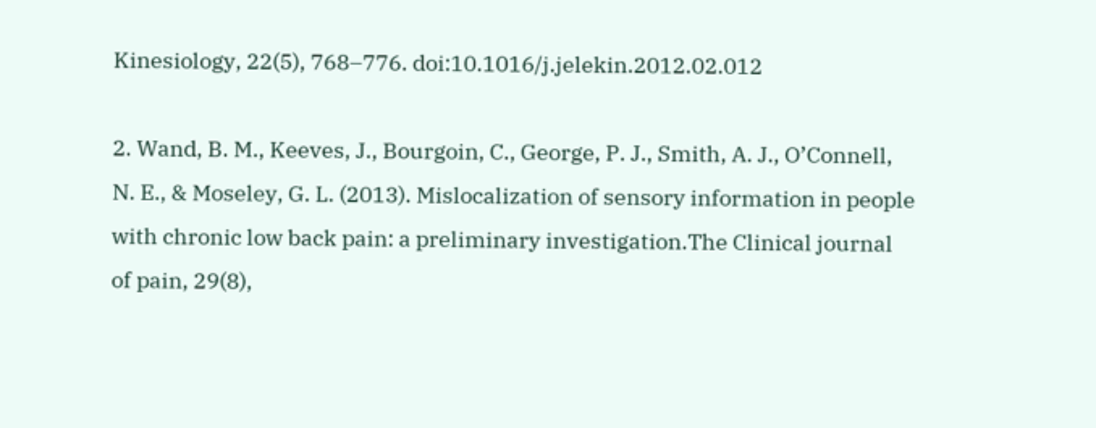Kinesiology, 22(5), 768–776. doi:10.1016/j.jelekin.2012.02.012

2. Wand, B. M., Keeves, J., Bourgoin, C., George, P. J., Smith, A. J., O’Connell, N. E., & Moseley, G. L. (2013). Mislocalization of sensory information in people with chronic low back pain: a preliminary investigation.The Clinical journal of pain, 29(8),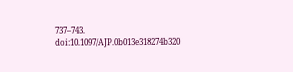737–743. doi:10.1097/AJP.0b013e318274b320